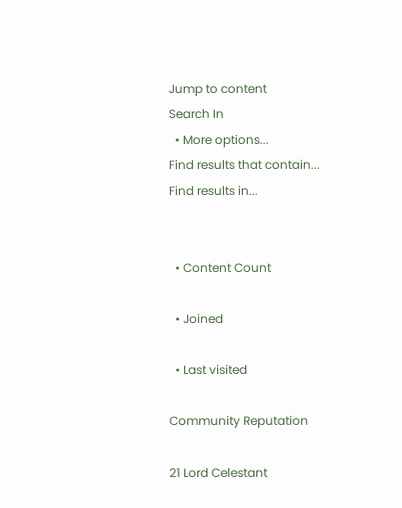Jump to content
Search In
  • More options...
Find results that contain...
Find results in...


  • Content Count

  • Joined

  • Last visited

Community Reputation

21 Lord Celestant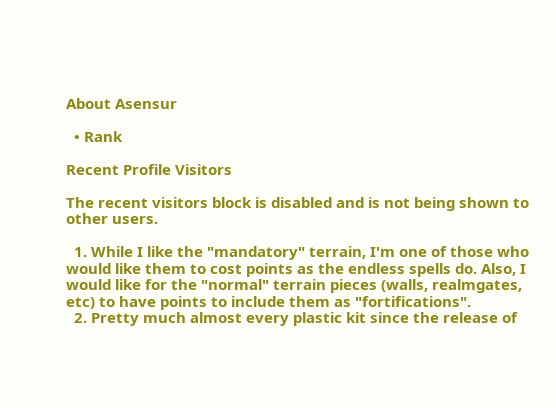About Asensur

  • Rank

Recent Profile Visitors

The recent visitors block is disabled and is not being shown to other users.

  1. While I like the "mandatory" terrain, I'm one of those who would like them to cost points as the endless spells do. Also, I would like for the "normal" terrain pieces (walls, realmgates, etc) to have points to include them as "fortifications".
  2. Pretty much almost every plastic kit since the release of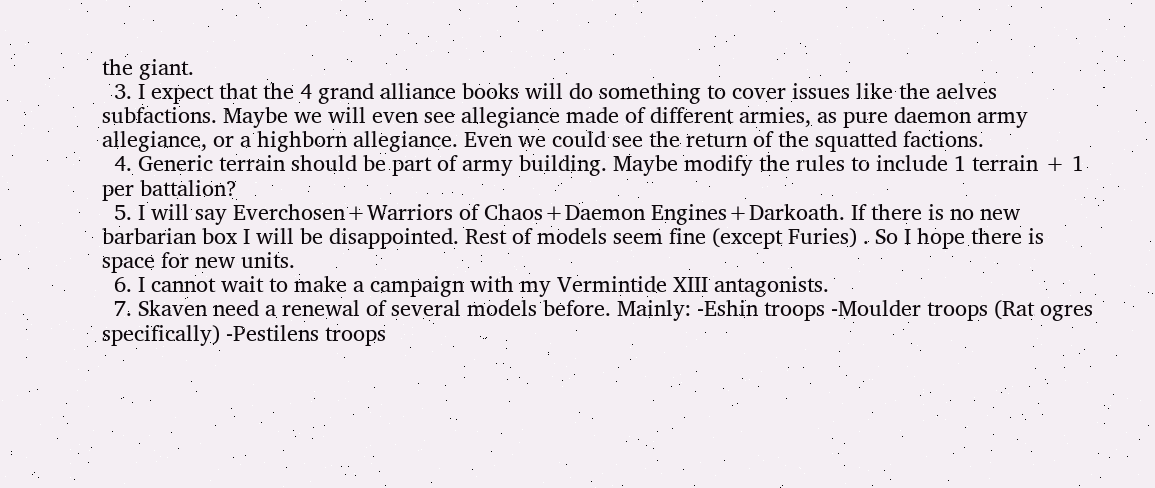the giant.
  3. I expect that the 4 grand alliance books will do something to cover issues like the aelves subfactions. Maybe we will even see allegiance made of different armies, as pure daemon army allegiance, or a highborn allegiance. Even we could see the return of the squatted factions.
  4. Generic terrain should be part of army building. Maybe modify the rules to include 1 terrain + 1 per battalion?
  5. I will say Everchosen+Warriors of Chaos+Daemon Engines+Darkoath. If there is no new barbarian box I will be disappointed. Rest of models seem fine (except Furies) . So I hope there is space for new units.
  6. I cannot wait to make a campaign with my Vermintide XIII antagonists.
  7. Skaven need a renewal of several models before. Mainly: -Eshin troops -Moulder troops (Rat ogres specifically) -Pestilens troops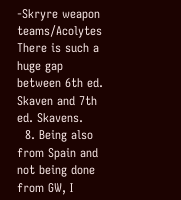-Skryre weapon teams/Acolytes There is such a huge gap between 6th ed. Skaven and 7th ed. Skavens.
  8. Being also from Spain and not being done from GW, I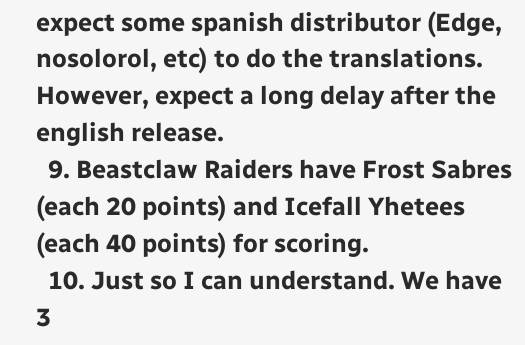expect some spanish distributor (Edge, nosolorol, etc) to do the translations. However, expect a long delay after the english release.
  9. Beastclaw Raiders have Frost Sabres (each 20 points) and Icefall Yhetees (each 40 points) for scoring.
  10. Just so I can understand. We have 3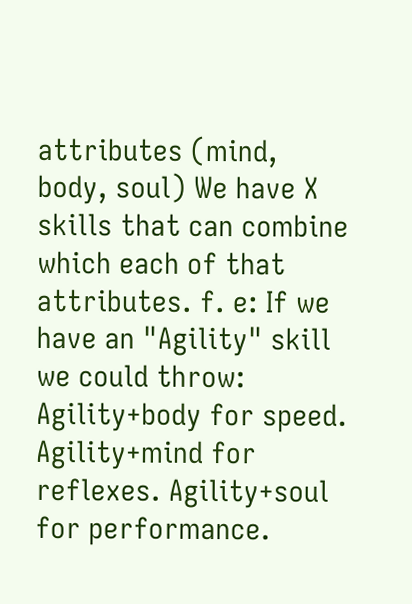attributes (mind, body, soul) We have X skills that can combine which each of that attributes. f. e: If we have an "Agility" skill we could throw: Agility+body for speed. Agility+mind for reflexes. Agility+soul for performance.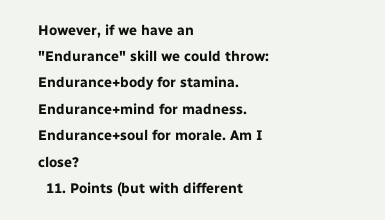However, if we have an "Endurance" skill we could throw: Endurance+body for stamina. Endurance+mind for madness. Endurance+soul for morale. Am I close?
  11. Points (but with different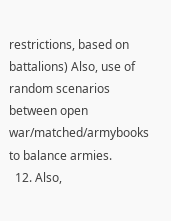restrictions, based on battalions) Also, use of random scenarios between open war/matched/armybooks to balance armies.
  12. Also,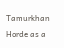Tamurkhan Horde as a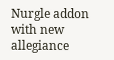Nurgle addon with new allegiance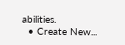abilities.
  • Create New...